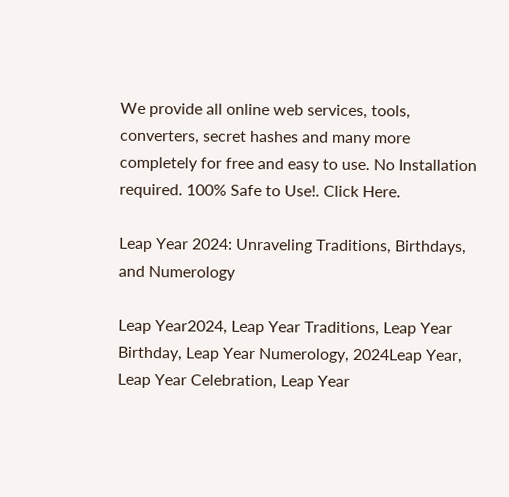We provide all online web services, tools, converters, secret hashes and many more completely for free and easy to use. No Installation required. 100% Safe to Use!. Click Here.

Leap Year 2024: Unraveling Traditions, Birthdays, and Numerology

Leap Year2024, Leap Year Traditions, Leap Year Birthday, Leap Year Numerology, 2024Leap Year, Leap Year Celebration, Leap Year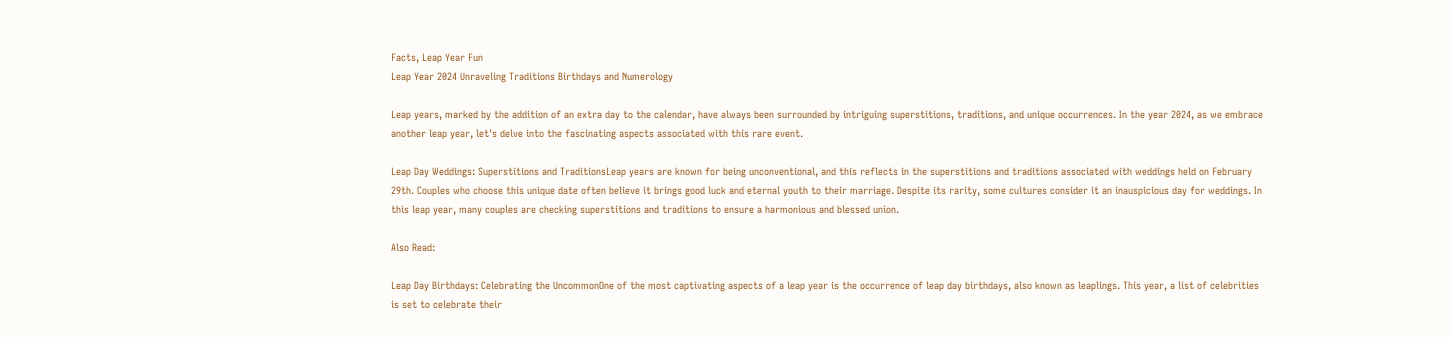Facts, Leap Year Fun
Leap Year 2024 Unraveling Traditions Birthdays and Numerology

Leap years, marked by the addition of an extra day to the calendar, have always been surrounded by intriguing superstitions, traditions, and unique occurrences. In the year 2024, as we embrace another leap year, let's delve into the fascinating aspects associated with this rare event.

Leap Day Weddings: Superstitions and TraditionsLeap years are known for being unconventional, and this reflects in the superstitions and traditions associated with weddings held on February 29th. Couples who choose this unique date often believe it brings good luck and eternal youth to their marriage. Despite its rarity, some cultures consider it an inauspicious day for weddings. In this leap year, many couples are checking superstitions and traditions to ensure a harmonious and blessed union.

Also Read:

Leap Day Birthdays: Celebrating the UncommonOne of the most captivating aspects of a leap year is the occurrence of leap day birthdays, also known as leaplings. This year, a list of celebrities is set to celebrate their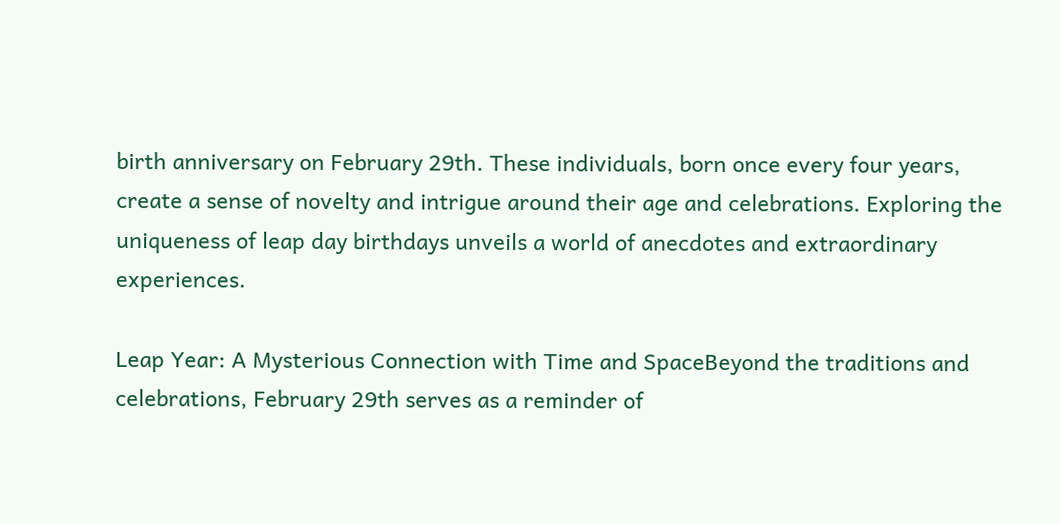birth anniversary on February 29th. These individuals, born once every four years, create a sense of novelty and intrigue around their age and celebrations. Exploring the uniqueness of leap day birthdays unveils a world of anecdotes and extraordinary experiences.

Leap Year: A Mysterious Connection with Time and SpaceBeyond the traditions and celebrations, February 29th serves as a reminder of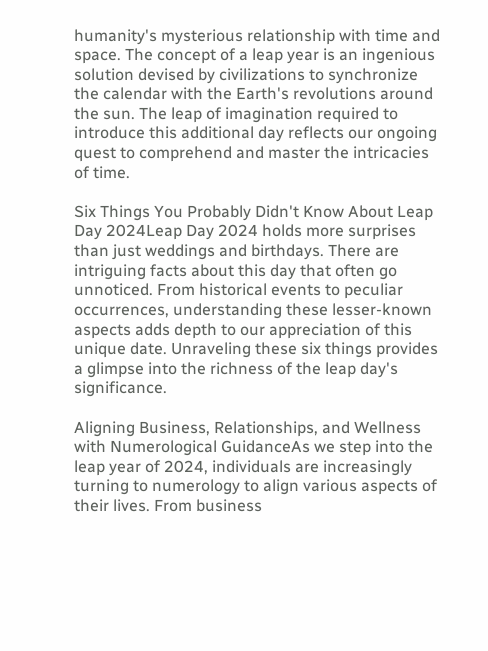humanity's mysterious relationship with time and space. The concept of a leap year is an ingenious solution devised by civilizations to synchronize the calendar with the Earth's revolutions around the sun. The leap of imagination required to introduce this additional day reflects our ongoing quest to comprehend and master the intricacies of time.

Six Things You Probably Didn't Know About Leap Day 2024Leap Day 2024 holds more surprises than just weddings and birthdays. There are intriguing facts about this day that often go unnoticed. From historical events to peculiar occurrences, understanding these lesser-known aspects adds depth to our appreciation of this unique date. Unraveling these six things provides a glimpse into the richness of the leap day's significance.

Aligning Business, Relationships, and Wellness with Numerological GuidanceAs we step into the leap year of 2024, individuals are increasingly turning to numerology to align various aspects of their lives. From business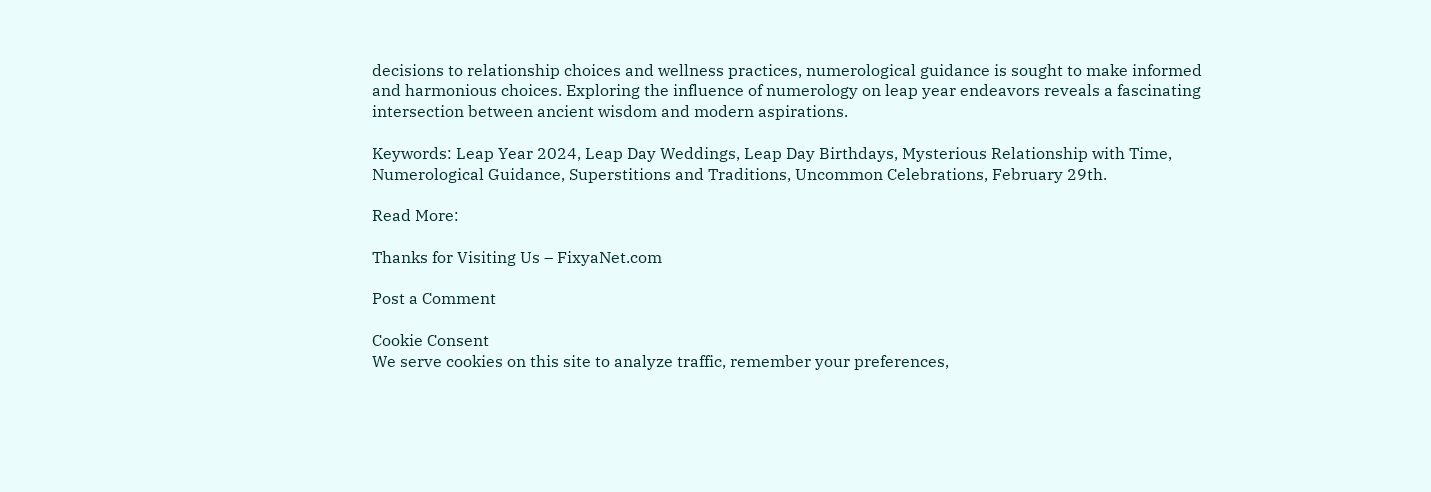decisions to relationship choices and wellness practices, numerological guidance is sought to make informed and harmonious choices. Exploring the influence of numerology on leap year endeavors reveals a fascinating intersection between ancient wisdom and modern aspirations.

Keywords: Leap Year 2024, Leap Day Weddings, Leap Day Birthdays, Mysterious Relationship with Time, Numerological Guidance, Superstitions and Traditions, Uncommon Celebrations, February 29th.

Read More:

Thanks for Visiting Us – FixyaNet.com

Post a Comment

Cookie Consent
We serve cookies on this site to analyze traffic, remember your preferences,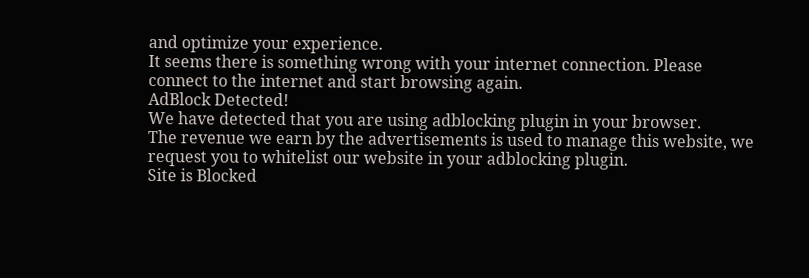and optimize your experience.
It seems there is something wrong with your internet connection. Please connect to the internet and start browsing again.
AdBlock Detected!
We have detected that you are using adblocking plugin in your browser.
The revenue we earn by the advertisements is used to manage this website, we request you to whitelist our website in your adblocking plugin.
Site is Blocked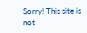Sorry! This site is not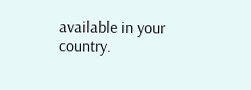available in your country.